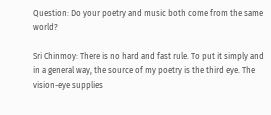Question: Do your poetry and music both come from the same world?

Sri Chinmoy: There is no hard and fast rule. To put it simply and in a general way, the source of my poetry is the third eye. The vision-eye supplies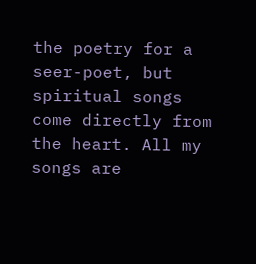the poetry for a seer-poet, but spiritual songs come directly from the heart. All my songs are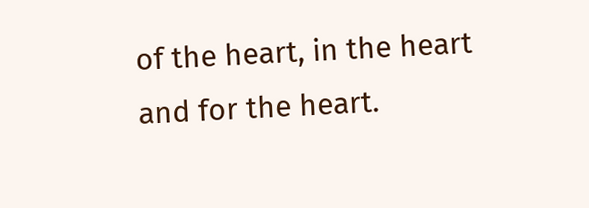of the heart, in the heart and for the heart.